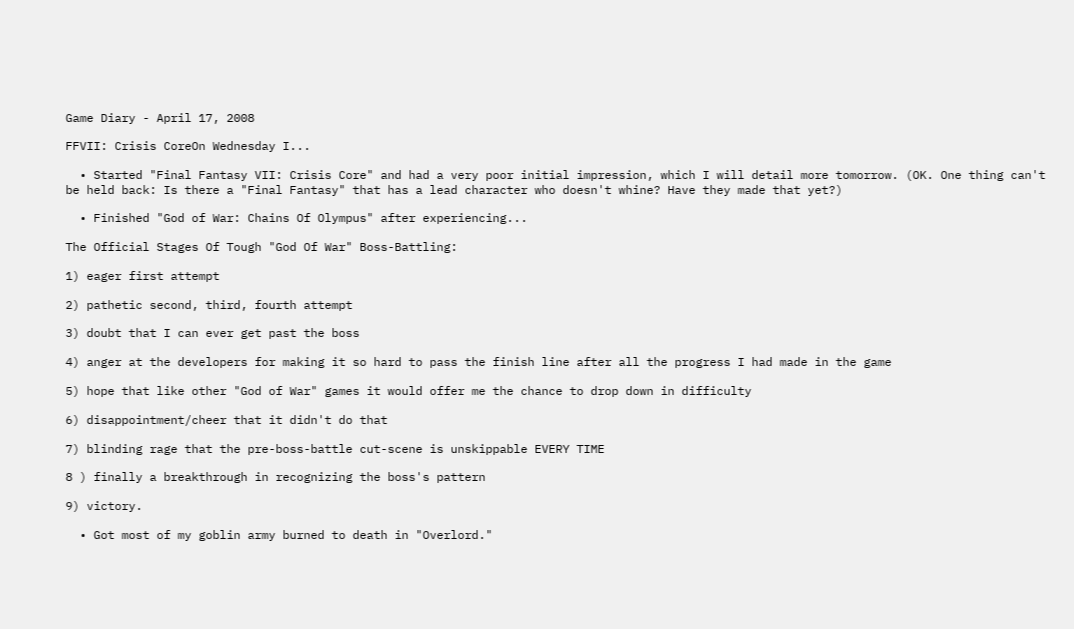Game Diary - April 17, 2008

FFVII: Crisis CoreOn Wednesday I...

  • Started "Final Fantasy VII: Crisis Core" and had a very poor initial impression, which I will detail more tomorrow. (OK. One thing can't be held back: Is there a "Final Fantasy" that has a lead character who doesn't whine? Have they made that yet?)

  • Finished "God of War: Chains Of Olympus" after experiencing...

The Official Stages Of Tough "God Of War" Boss-Battling:

1) eager first attempt

2) pathetic second, third, fourth attempt

3) doubt that I can ever get past the boss

4) anger at the developers for making it so hard to pass the finish line after all the progress I had made in the game

5) hope that like other "God of War" games it would offer me the chance to drop down in difficulty

6) disappointment/cheer that it didn't do that

7) blinding rage that the pre-boss-battle cut-scene is unskippable EVERY TIME

8 ) finally a breakthrough in recognizing the boss's pattern

9) victory.

  • Got most of my goblin army burned to death in "Overlord."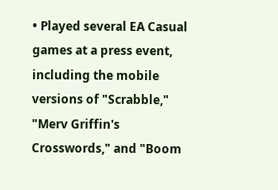• Played several EA Casual games at a press event, including the mobile versions of "Scrabble," "Merv Griffin's Crosswords," and "Boom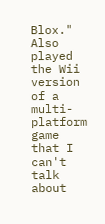Blox." Also played the Wii version of a multi-platform game that I can't talk about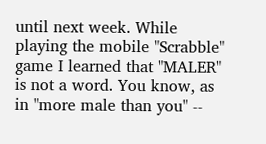until next week. While playing the mobile "Scrabble" game I learned that "MALER" is not a word. You know, as in "more male than you" --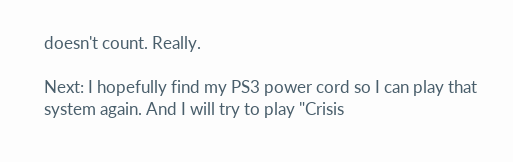doesn't count. Really.

Next: I hopefully find my PS3 power cord so I can play that system again. And I will try to play "Crisis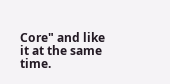Core" and like it at the same time.